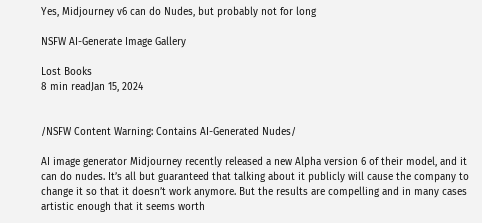Yes, Midjourney v6 can do Nudes, but probably not for long

NSFW AI-Generate Image Gallery

Lost Books
8 min readJan 15, 2024


/NSFW Content Warning: Contains AI-Generated Nudes/

AI image generator Midjourney recently released a new Alpha version 6 of their model, and it can do nudes. It’s all but guaranteed that talking about it publicly will cause the company to change it so that it doesn’t work anymore. But the results are compelling and in many cases artistic enough that it seems worth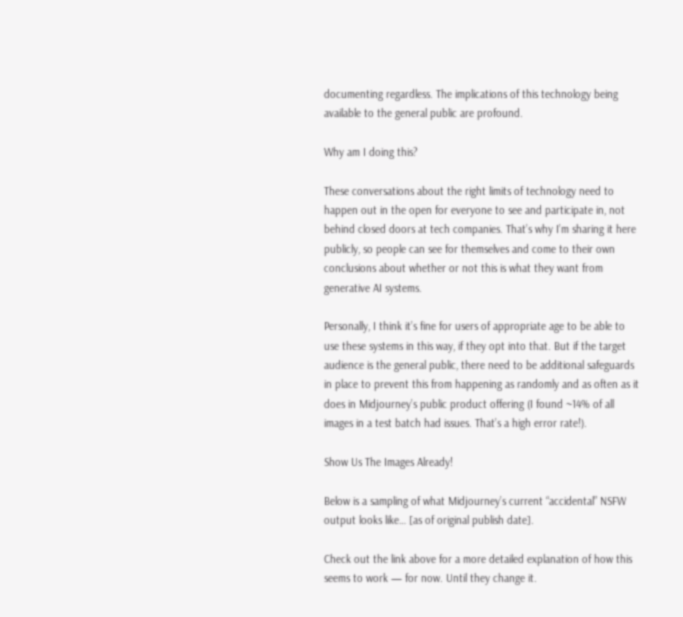documenting regardless. The implications of this technology being available to the general public are profound.

Why am I doing this?

These conversations about the right limits of technology need to happen out in the open for everyone to see and participate in, not behind closed doors at tech companies. That’s why I’m sharing it here publicly, so people can see for themselves and come to their own conclusions about whether or not this is what they want from generative AI systems.

Personally, I think it’s fine for users of appropriate age to be able to use these systems in this way, if they opt into that. But if the target audience is the general public, there need to be additional safeguards in place to prevent this from happening as randomly and as often as it does in Midjourney’s public product offering (I found ~14% of all images in a test batch had issues. That’s a high error rate!).

Show Us The Images Already!

Below is a sampling of what Midjourney’s current “accidental” NSFW output looks like… [as of original publish date].

Check out the link above for a more detailed explanation of how this seems to work — for now. Until they change it.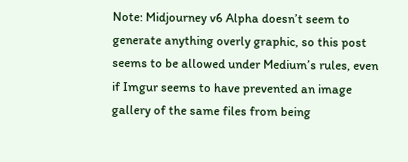Note: Midjourney v6 Alpha doesn’t seem to generate anything overly graphic, so this post seems to be allowed under Medium’s rules, even if Imgur seems to have prevented an image gallery of the same files from being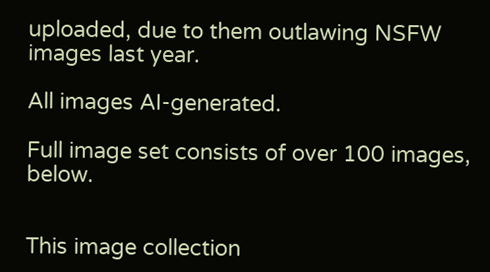uploaded, due to them outlawing NSFW images last year.

All images AI-generated.

Full image set consists of over 100 images, below.


This image collection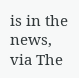is in the news, via The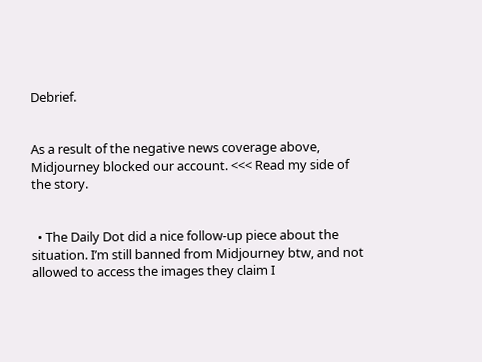Debrief.


As a result of the negative news coverage above, Midjourney blocked our account. <<< Read my side of the story.


  • The Daily Dot did a nice follow-up piece about the situation. I’m still banned from Midjourney btw, and not allowed to access the images they claim I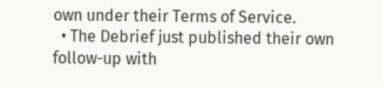own under their Terms of Service.
  • The Debrief just published their own follow-up with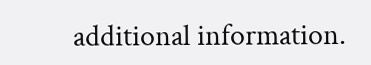additional information.